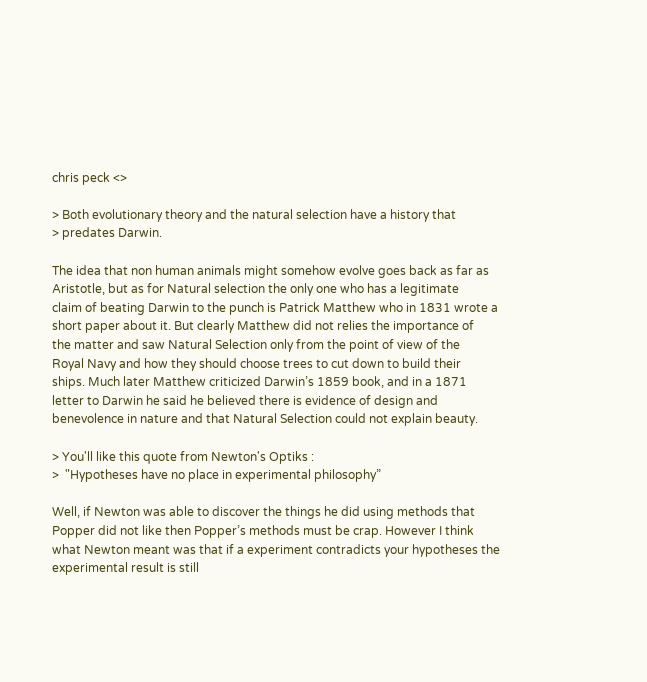chris peck <>

> Both evolutionary theory and the natural selection have a history that
> predates Darwin.

The idea that non human animals might somehow evolve goes back as far as
Aristotle, but as for Natural selection the only one who has a legitimate
claim of beating Darwin to the punch is Patrick Matthew who in 1831 wrote a
short paper about it. But clearly Matthew did not relies the importance of
the matter and saw Natural Selection only from the point of view of the
Royal Navy and how they should choose trees to cut down to build their
ships. Much later Matthew criticized Darwin’s 1859 book, and in a 1871
letter to Darwin he said he believed there is evidence of design and
benevolence in nature and that Natural Selection could not explain beauty.

> You'll like this quote from Newton's Optiks :
>  "Hypotheses have no place in experimental philosophy”

Well, if Newton was able to discover the things he did using methods that
Popper did not like then Popper’s methods must be crap. However I think
what Newton meant was that if a experiment contradicts your hypotheses the
experimental result is still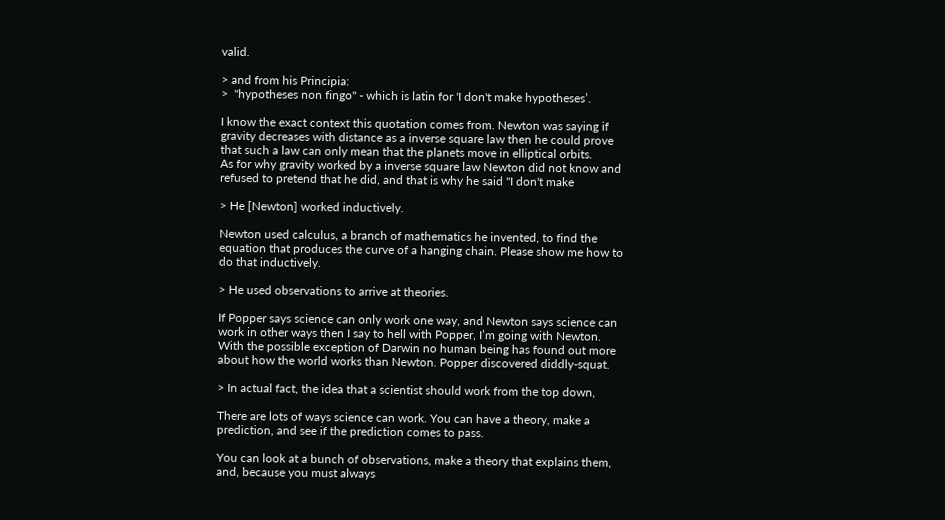valid.

> and from his Principia:
>  "hypotheses non fingo" - which is latin for 'I don't make hypotheses’.

I know the exact context this quotation comes from. Newton was saying if
gravity decreases with distance as a inverse square law then he could prove
that such a law can only mean that the planets move in elliptical orbits.
As for why gravity worked by a inverse square law Newton did not know and
refused to pretend that he did, and that is why he said "I don't make

> He [Newton] worked inductively.

Newton used calculus, a branch of mathematics he invented, to find the
equation that produces the curve of a hanging chain. Please show me how to
do that inductively.

> He used observations to arrive at theories.

If Popper says science can only work one way, and Newton says science can
work in other ways then I say to hell with Popper, I’m going with Newton.
With the possible exception of Darwin no human being has found out more
about how the world works than Newton. Popper discovered diddly-squat.

> In actual fact, the idea that a scientist should work from the top down,

There are lots of ways science can work. You can have a theory, make a
prediction, and see if the prediction comes to pass.

You can look at a bunch of observations, make a theory that explains them,
and, because you must always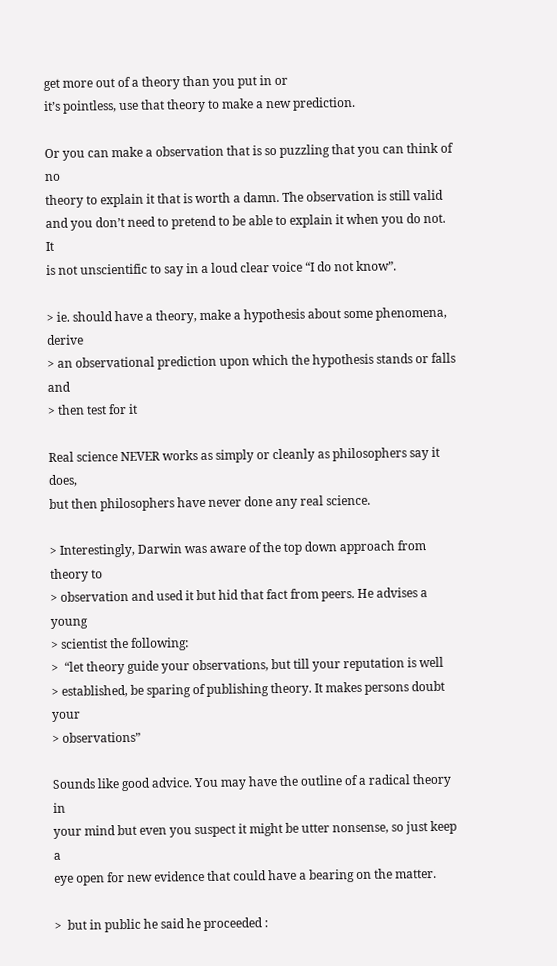get more out of a theory than you put in or
it’s pointless, use that theory to make a new prediction.

Or you can make a observation that is so puzzling that you can think of no
theory to explain it that is worth a damn. The observation is still valid
and you don’t need to pretend to be able to explain it when you do not. It
is not unscientific to say in a loud clear voice “I do not know”.

> ie. should have a theory, make a hypothesis about some phenomena, derive
> an observational prediction upon which the hypothesis stands or falls and
> then test for it

Real science NEVER works as simply or cleanly as philosophers say it does,
but then philosophers have never done any real science.

> Interestingly, Darwin was aware of the top down approach from theory to
> observation and used it but hid that fact from peers. He advises a young
> scientist the following:
>  “let theory guide your observations, but till your reputation is well
> established, be sparing of publishing theory. It makes persons doubt your
> observations”

Sounds like good advice. You may have the outline of a radical theory in
your mind but even you suspect it might be utter nonsense, so just keep a
eye open for new evidence that could have a bearing on the matter.

>  but in public he said he proceeded :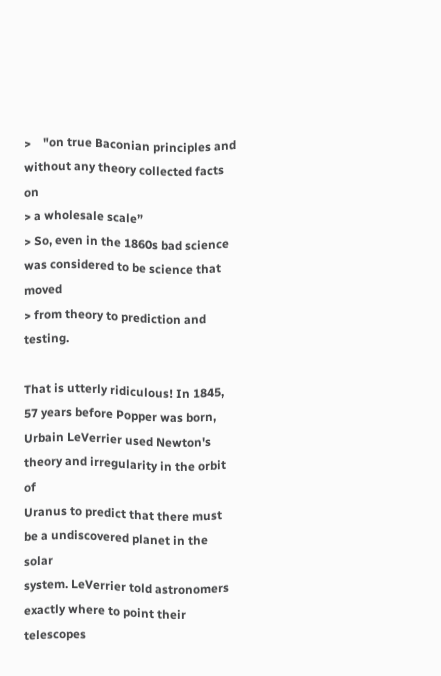>    "on true Baconian principles and without any theory collected facts on
> a wholesale scale”
> So, even in the 1860s bad science was considered to be science that moved
> from theory to prediction and testing.

That is utterly ridiculous! In 1845, 57 years before Popper was born,
Urbain LeVerrier used Newton's theory and irregularity in the orbit of
Uranus to predict that there must be a undiscovered planet in the solar
system. LeVerrier told astronomers exactly where to point their telescopes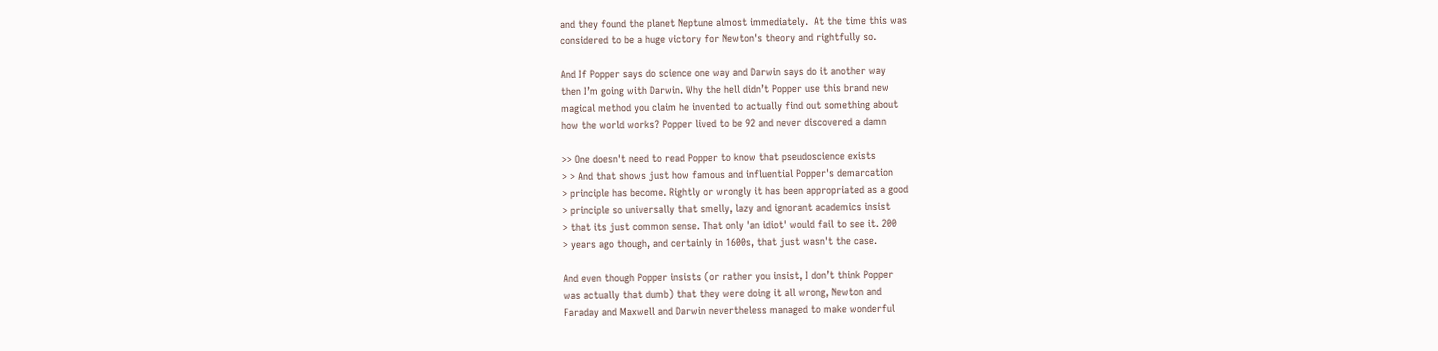and they found the planet Neptune almost immediately.  At the time this was
considered to be a huge victory for Newton's theory and rightfully so.

And If Popper says do science one way and Darwin says do it another way
then I’m going with Darwin. Why the hell didn’t Popper use this brand new
magical method you claim he invented to actually find out something about
how the world works? Popper lived to be 92 and never discovered a damn

>> One doesn't need to read Popper to know that pseudoscience exists
> > And that shows just how famous and influential Popper's demarcation
> principle has become. Rightly or wrongly it has been appropriated as a good
> principle so universally that smelly, lazy and ignorant academics insist
> that its just common sense. That only 'an idiot' would fail to see it. 200
> years ago though, and certainly in 1600s, that just wasn't the case.

And even though Popper insists (or rather you insist, I don’t think Popper
was actually that dumb) that they were doing it all wrong, Newton and
Faraday and Maxwell and Darwin nevertheless managed to make wonderful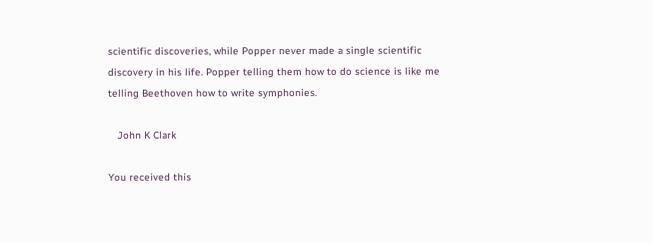scientific discoveries, while Popper never made a single scientific
discovery in his life. Popper telling them how to do science is like me
telling Beethoven how to write symphonies.

   John K Clark

You received this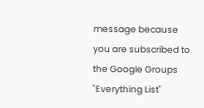message because you are subscribed to the Google Groups
"Everything List"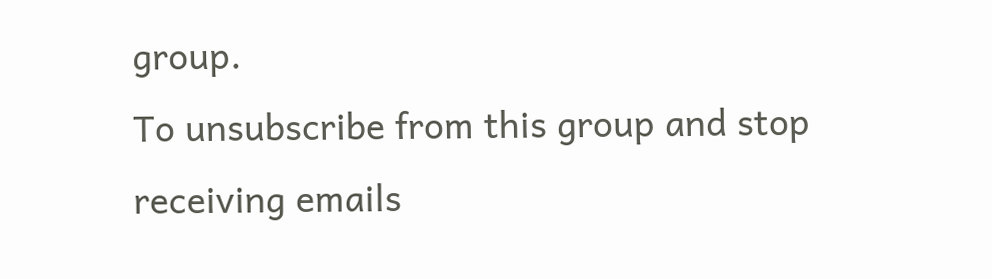group.
To unsubscribe from this group and stop receiving emails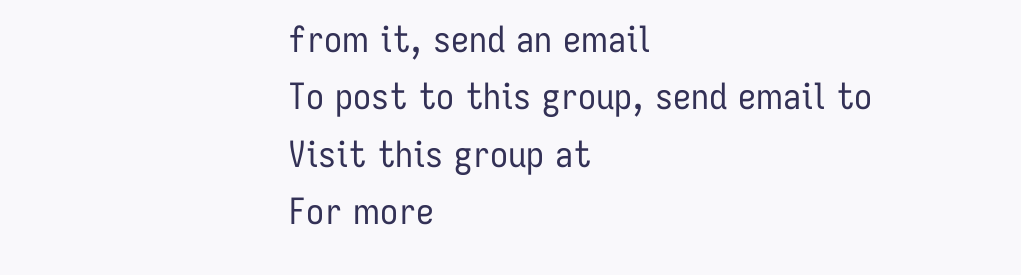from it, send an email
To post to this group, send email to
Visit this group at
For more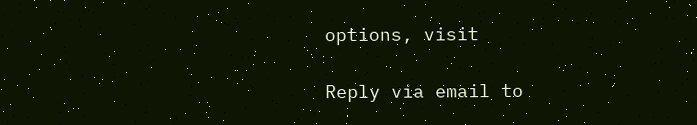options, visit

Reply via email to